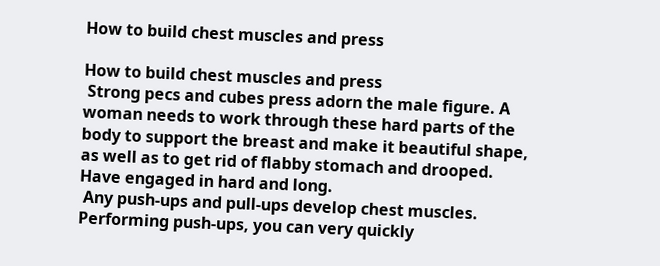How to build chest muscles and press

How to build chest muscles and press
 Strong pecs and cubes press adorn the male figure. A woman needs to work through these hard parts of the body to support the breast and make it beautiful shape, as well as to get rid of flabby stomach and drooped. Have engaged in hard and long.
 Any push-ups and pull-ups develop chest muscles. Performing push-ups, you can very quickly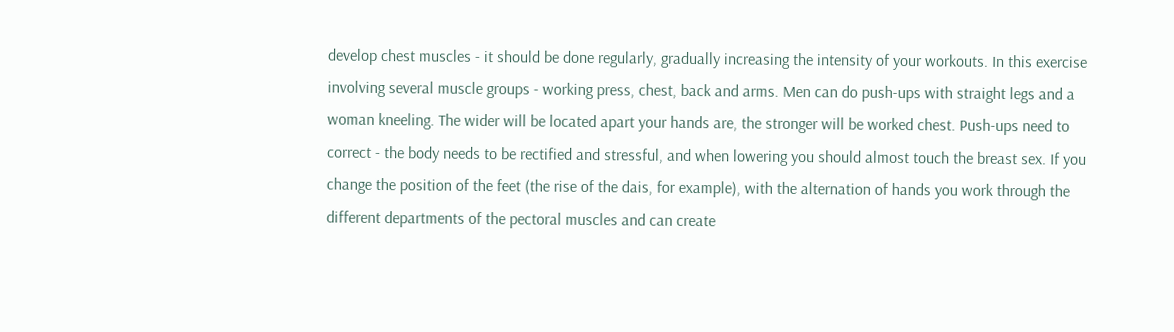develop chest muscles - it should be done regularly, gradually increasing the intensity of your workouts. In this exercise involving several muscle groups - working press, chest, back and arms. Men can do push-ups with straight legs and a woman kneeling. The wider will be located apart your hands are, the stronger will be worked chest. Push-ups need to correct - the body needs to be rectified and stressful, and when lowering you should almost touch the breast sex. If you change the position of the feet (the rise of the dais, for example), with the alternation of hands you work through the different departments of the pectoral muscles and can create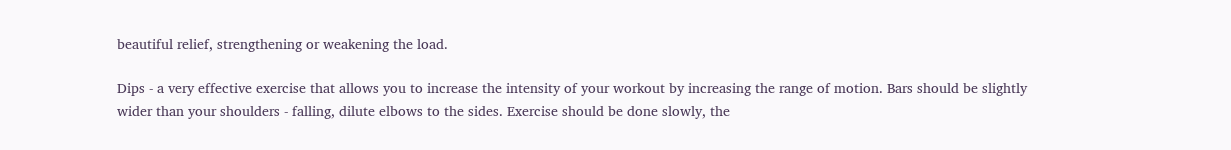beautiful relief, strengthening or weakening the load.

Dips - a very effective exercise that allows you to increase the intensity of your workout by increasing the range of motion. Bars should be slightly wider than your shoulders - falling, dilute elbows to the sides. Exercise should be done slowly, the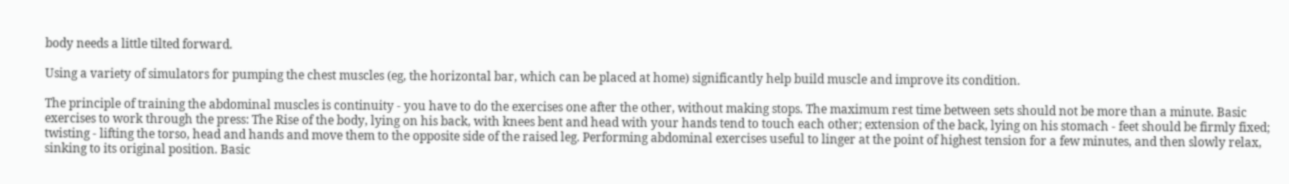body needs a little tilted forward.

Using a variety of simulators for pumping the chest muscles (eg, the horizontal bar, which can be placed at home) significantly help build muscle and improve its condition.

The principle of training the abdominal muscles is continuity - you have to do the exercises one after the other, without making stops. The maximum rest time between sets should not be more than a minute. Basic exercises to work through the press: The Rise of the body, lying on his back, with knees bent and head with your hands tend to touch each other; extension of the back, lying on his stomach - feet should be firmly fixed; twisting - lifting the torso, head and hands and move them to the opposite side of the raised leg. Performing abdominal exercises useful to linger at the point of highest tension for a few minutes, and then slowly relax, sinking to its original position. Basic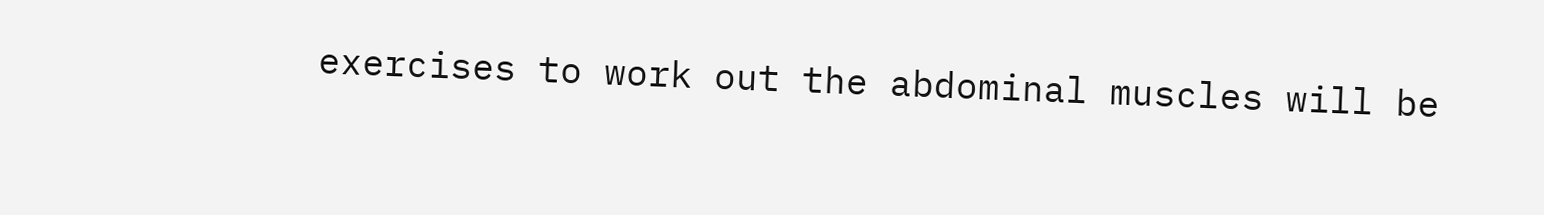exercises to work out the abdominal muscles will be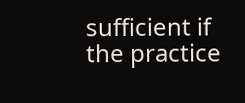sufficient if the practice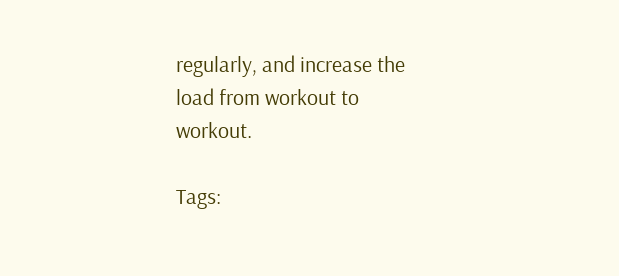regularly, and increase the load from workout to workout.

Tags: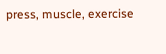press, muscle, exercise